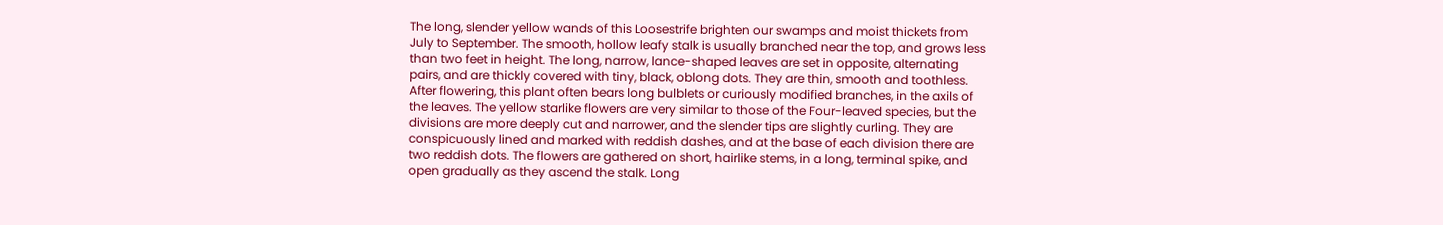The long, slender yellow wands of this Loosestrife brighten our swamps and moist thickets from July to September. The smooth, hollow leafy stalk is usually branched near the top, and grows less than two feet in height. The long, narrow, lance-shaped leaves are set in opposite, alternating pairs, and are thickly covered with tiny, black, oblong dots. They are thin, smooth and toothless. After flowering, this plant often bears long bulblets or curiously modified branches, in the axils of the leaves. The yellow starlike flowers are very similar to those of the Four-leaved species, but the divisions are more deeply cut and narrower, and the slender tips are slightly curling. They are conspicuously lined and marked with reddish dashes, and at the base of each division there are two reddish dots. The flowers are gathered on short, hairlike stems, in a long, terminal spike, and open gradually as they ascend the stalk. Long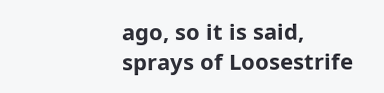ago, so it is said, sprays of Loosestrife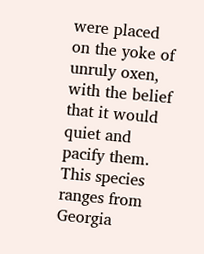were placed on the yoke of unruly oxen, with the belief that it would quiet and pacify them. This species ranges from Georgia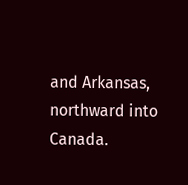and Arkansas, northward into Canada.